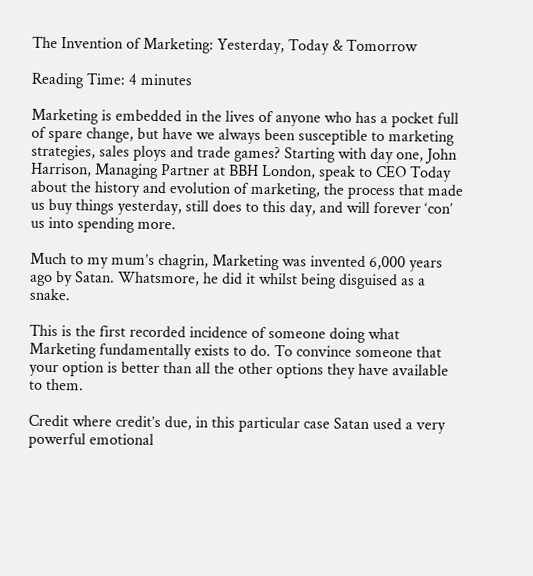The Invention of Marketing: Yesterday, Today & Tomorrow

Reading Time: 4 minutes

Marketing is embedded in the lives of anyone who has a pocket full of spare change, but have we always been susceptible to marketing strategies, sales ploys and trade games? Starting with day one, John Harrison, Managing Partner at BBH London, speak to CEO Today about the history and evolution of marketing, the process that made us buy things yesterday, still does to this day, and will forever ‘con’ us into spending more.

Much to my mum’s chagrin, Marketing was invented 6,000 years ago by Satan. Whatsmore, he did it whilst being disguised as a snake.

This is the first recorded incidence of someone doing what Marketing fundamentally exists to do. To convince someone that your option is better than all the other options they have available to them.

Credit where credit’s due, in this particular case Satan used a very powerful emotional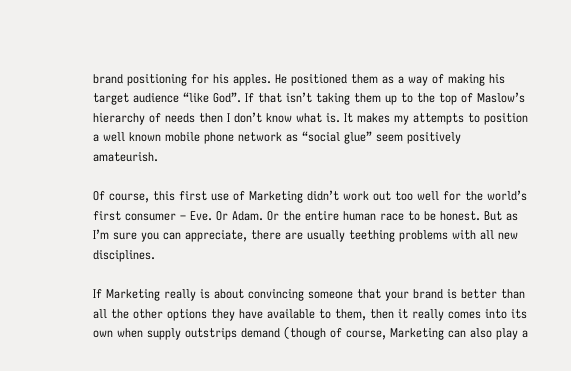brand positioning for his apples. He positioned them as a way of making his target audience “like God”. If that isn’t taking them up to the top of Maslow’s hierarchy of needs then I don’t know what is. It makes my attempts to position a well known mobile phone network as “social glue” seem positively amateurish.

Of course, this first use of Marketing didn’t work out too well for the world’s first consumer – Eve. Or Adam. Or the entire human race to be honest. But as I’m sure you can appreciate, there are usually teething problems with all new disciplines.

If Marketing really is about convincing someone that your brand is better than all the other options they have available to them, then it really comes into its own when supply outstrips demand (though of course, Marketing can also play a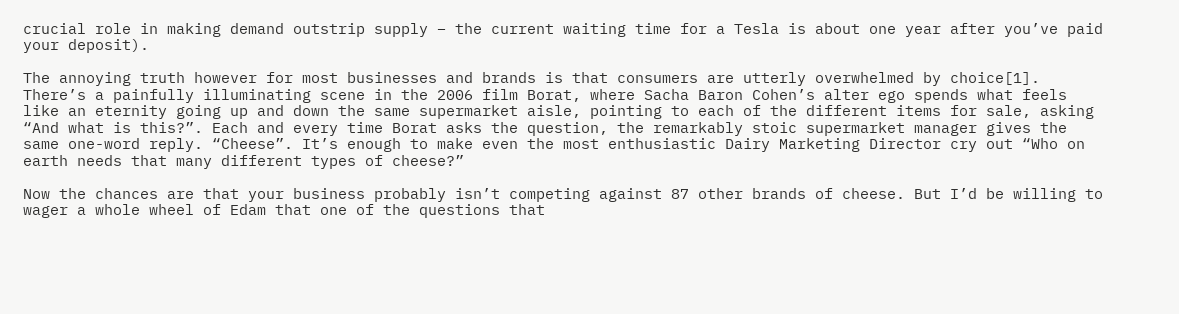crucial role in making demand outstrip supply – the current waiting time for a Tesla is about one year after you’ve paid your deposit).

The annoying truth however for most businesses and brands is that consumers are utterly overwhelmed by choice[1]. There’s a painfully illuminating scene in the 2006 film Borat, where Sacha Baron Cohen’s alter ego spends what feels like an eternity going up and down the same supermarket aisle, pointing to each of the different items for sale, asking “And what is this?”. Each and every time Borat asks the question, the remarkably stoic supermarket manager gives the same one-word reply. “Cheese”. It’s enough to make even the most enthusiastic Dairy Marketing Director cry out “Who on earth needs that many different types of cheese?”

Now the chances are that your business probably isn’t competing against 87 other brands of cheese. But I’d be willing to wager a whole wheel of Edam that one of the questions that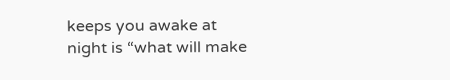keeps you awake at night is “what will make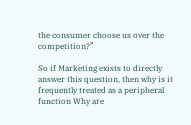the consumer choose us over the competition?”

So if Marketing exists to directly answer this question, then why is it frequently treated as a peripheral function Why are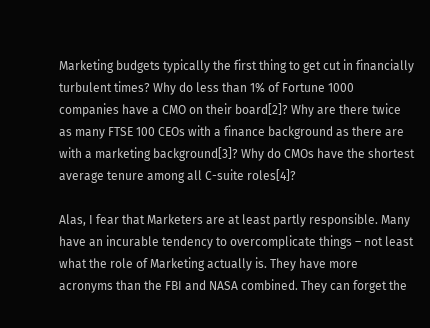Marketing budgets typically the first thing to get cut in financially turbulent times? Why do less than 1% of Fortune 1000 companies have a CMO on their board[2]? Why are there twice as many FTSE 100 CEOs with a finance background as there are with a marketing background[3]? Why do CMOs have the shortest average tenure among all C-suite roles[4]?

Alas, I fear that Marketers are at least partly responsible. Many have an incurable tendency to overcomplicate things – not least what the role of Marketing actually is. They have more acronyms than the FBI and NASA combined. They can forget the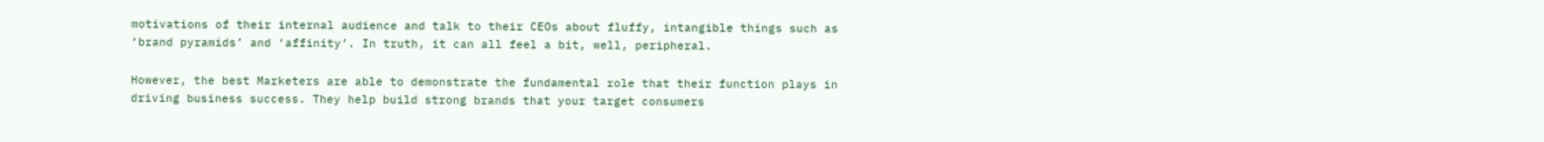motivations of their internal audience and talk to their CEOs about fluffy, intangible things such as ‘brand pyramids’ and ‘affinity’. In truth, it can all feel a bit, well, peripheral.

However, the best Marketers are able to demonstrate the fundamental role that their function plays in driving business success. They help build strong brands that your target consumers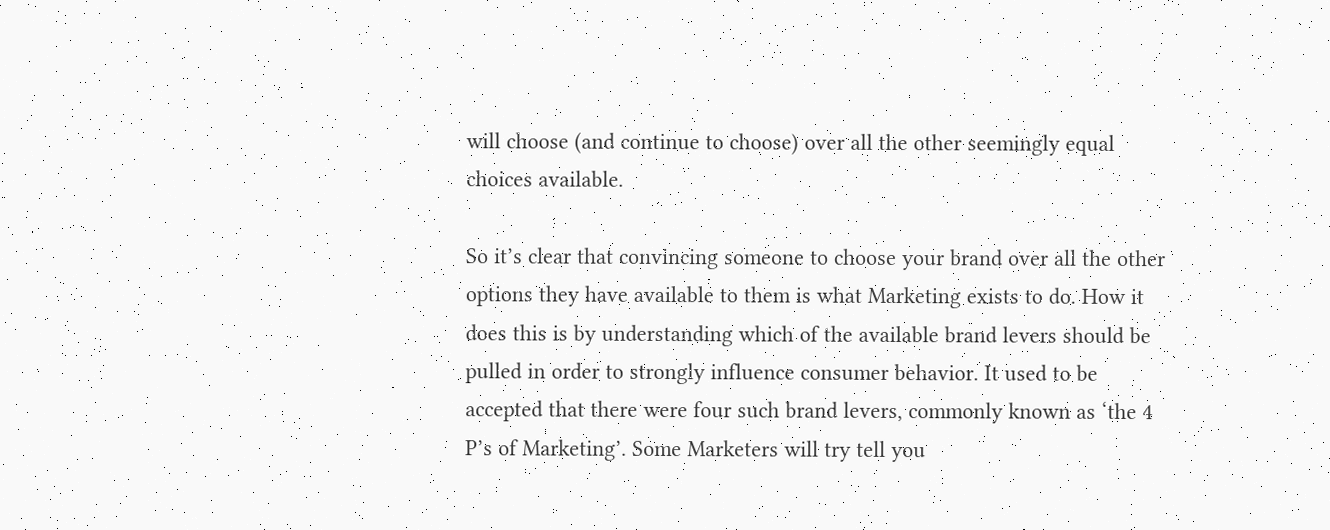will choose (and continue to choose) over all the other seemingly equal choices available.

So it’s clear that convincing someone to choose your brand over all the other options they have available to them is what Marketing exists to do. How it does this is by understanding which of the available brand levers should be pulled in order to strongly influence consumer behavior. It used to be accepted that there were four such brand levers, commonly known as ‘the 4 P’s of Marketing’. Some Marketers will try tell you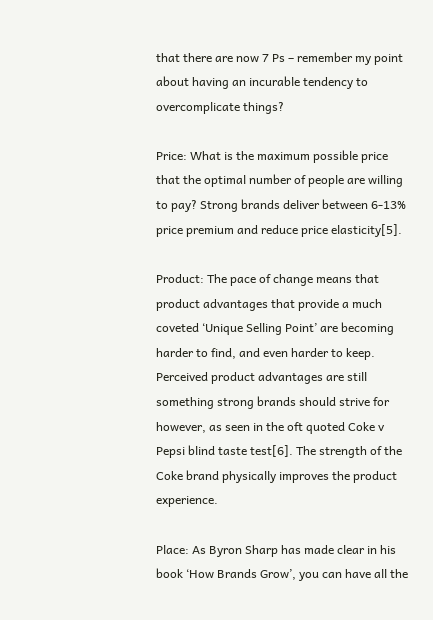that there are now 7 Ps – remember my point about having an incurable tendency to overcomplicate things?

Price: What is the maximum possible price that the optimal number of people are willing to pay? Strong brands deliver between 6-13% price premium and reduce price elasticity[5].

Product: The pace of change means that product advantages that provide a much coveted ‘Unique Selling Point’ are becoming harder to find, and even harder to keep. Perceived product advantages are still something strong brands should strive for however, as seen in the oft quoted Coke v Pepsi blind taste test[6]. The strength of the Coke brand physically improves the product experience.

Place: As Byron Sharp has made clear in his book ‘How Brands Grow’, you can have all the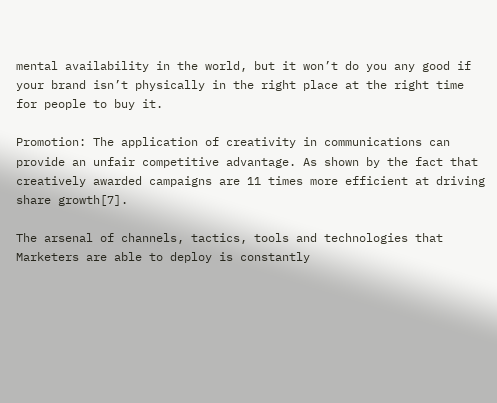mental availability in the world, but it won’t do you any good if your brand isn’t physically in the right place at the right time for people to buy it.

Promotion: The application of creativity in communications can provide an unfair competitive advantage. As shown by the fact that creatively awarded campaigns are 11 times more efficient at driving share growth[7].

The arsenal of channels, tactics, tools and technologies that Marketers are able to deploy is constantly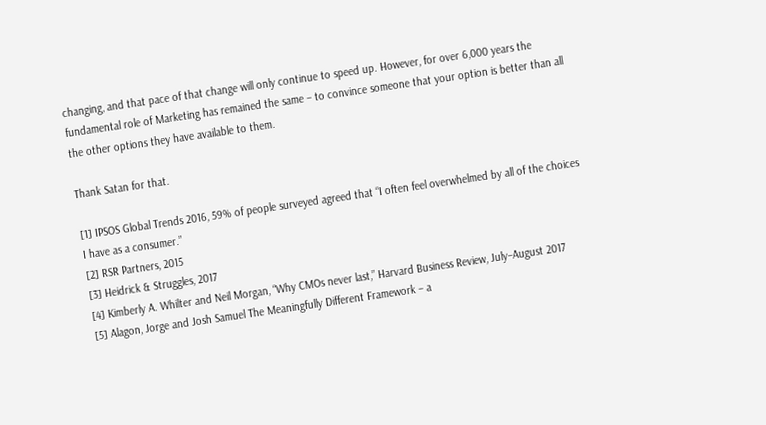changing, and that pace of that change will only continue to speed up. However, for over 6,000 years the fundamental role of Marketing has remained the same – to convince someone that your option is better than all the other options they have available to them.

Thank Satan for that.

[1] IPSOS Global Trends 2016, 59% of people surveyed agreed that “I often feel overwhelmed by all of the choices I have as a consumer.”
[2] RSR Partners, 2015
[3] Heidrick & Struggles, 2017
[4] Kimberly A. Whilter and Neil Morgan, “Why CMOs never last,” Harvard Business Review, July–August 2017
[5] Alagon, Jorge and Josh Samuel The Meaningfully Different Framework – a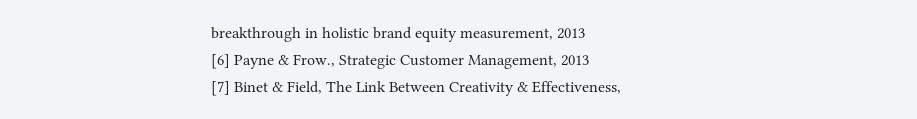breakthrough in holistic brand equity measurement, 2013
[6] Payne & Frow., Strategic Customer Management, 2013
[7] Binet & Field, The Link Between Creativity & Effectiveness,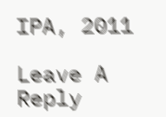IPA, 2011

Leave A Reply